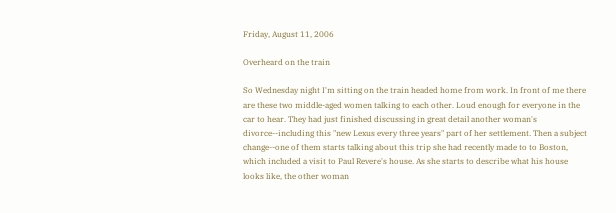Friday, August 11, 2006

Overheard on the train

So Wednesday night I'm sitting on the train headed home from work. In front of me there are these two middle-aged women talking to each other. Loud enough for everyone in the car to hear. They had just finished discussing in great detail another woman's divorce--including this "new Lexus every three years" part of her settlement. Then a subject change--one of them starts talking about this trip she had recently made to to Boston, which included a visit to Paul Revere's house. As she starts to describe what his house looks like, the other woman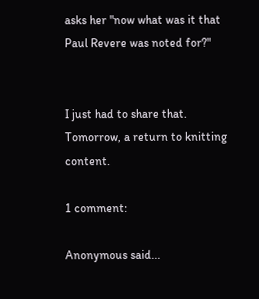asks her "now what was it that Paul Revere was noted for?"


I just had to share that. Tomorrow, a return to knitting content.

1 comment:

Anonymous said...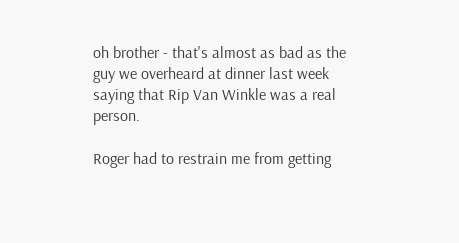oh brother - that's almost as bad as the guy we overheard at dinner last week saying that Rip Van Winkle was a real person.

Roger had to restrain me from getting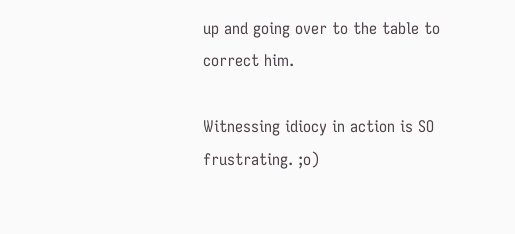up and going over to the table to correct him.

Witnessing idiocy in action is SO frustrating. ;o)